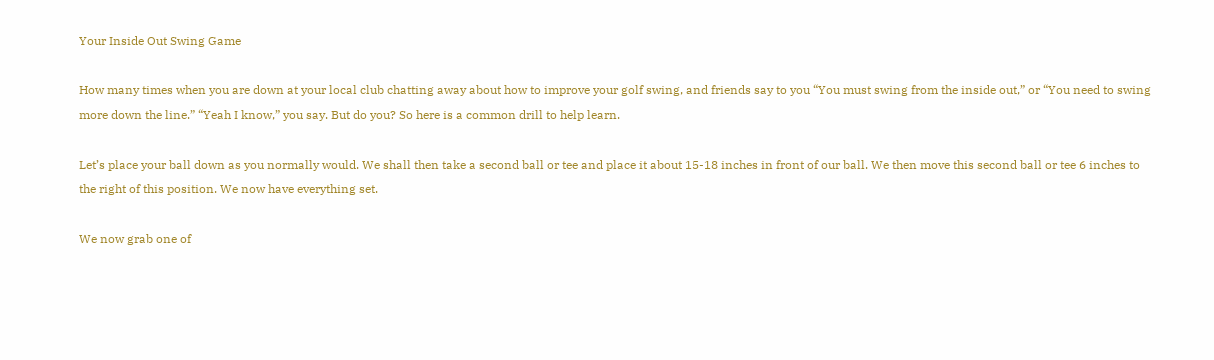Your Inside Out Swing Game

How many times when you are down at your local club chatting away about how to improve your golf swing, and friends say to you “You must swing from the inside out,” or “You need to swing more down the line.” “Yeah I know,” you say. But do you? So here is a common drill to help learn.

Let’s place your ball down as you normally would. We shall then take a second ball or tee and place it about 15-18 inches in front of our ball. We then move this second ball or tee 6 inches to the right of this position. We now have everything set.

We now grab one of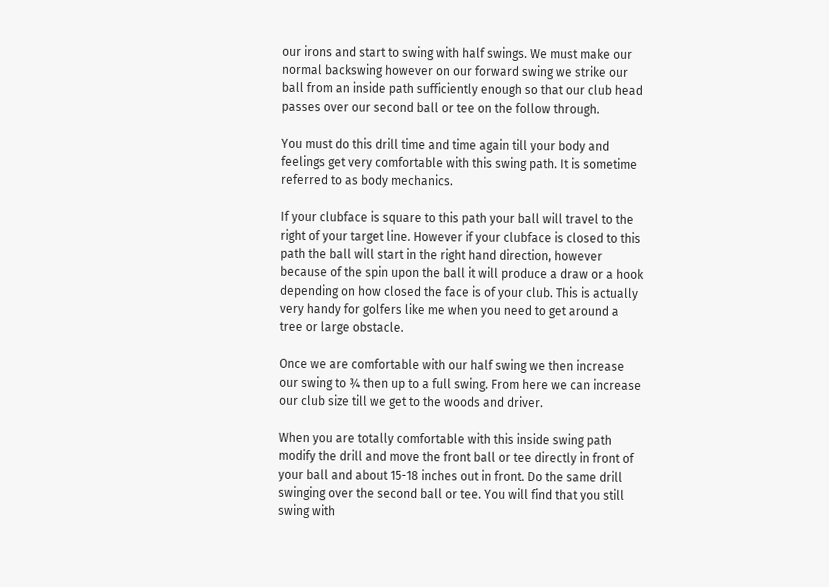our irons and start to swing with half swings. We must make our normal backswing however on our forward swing we strike our ball from an inside path sufficiently enough so that our club head passes over our second ball or tee on the follow through.

You must do this drill time and time again till your body and feelings get very comfortable with this swing path. It is sometime referred to as body mechanics.

If your clubface is square to this path your ball will travel to the right of your target line. However if your clubface is closed to this path the ball will start in the right hand direction, however because of the spin upon the ball it will produce a draw or a hook depending on how closed the face is of your club. This is actually very handy for golfers like me when you need to get around a tree or large obstacle.

Once we are comfortable with our half swing we then increase our swing to ¾ then up to a full swing. From here we can increase our club size till we get to the woods and driver.

When you are totally comfortable with this inside swing path modify the drill and move the front ball or tee directly in front of your ball and about 15-18 inches out in front. Do the same drill swinging over the second ball or tee. You will find that you still swing with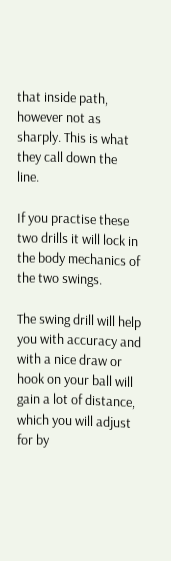that inside path, however not as sharply. This is what they call down the line.

If you practise these two drills it will lock in the body mechanics of the two swings.

The swing drill will help you with accuracy and with a nice draw or hook on your ball will gain a lot of distance, which you will adjust for by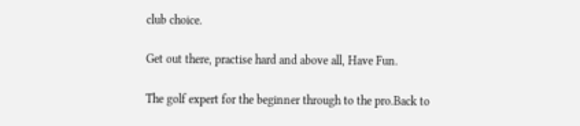club choice.

Get out there, practise hard and above all, Have Fun.

The golf expert for the beginner through to the pro.Back to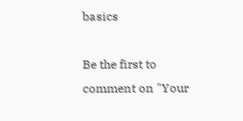basics

Be the first to comment on "Your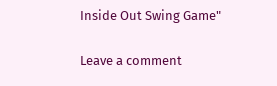Inside Out Swing Game"

Leave a comment